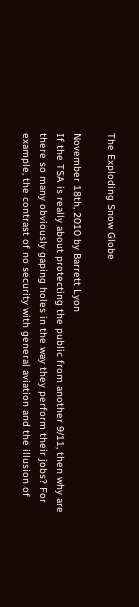The Exploding Snow Globe

November 18th, 2010 by Barrett Lyon
If the TSA is really about protecting the public from another 9/11, then why are there so many obviously gaping holes in the way they perform their jobs? For example, the contrast of no security with general aviation and the illusion of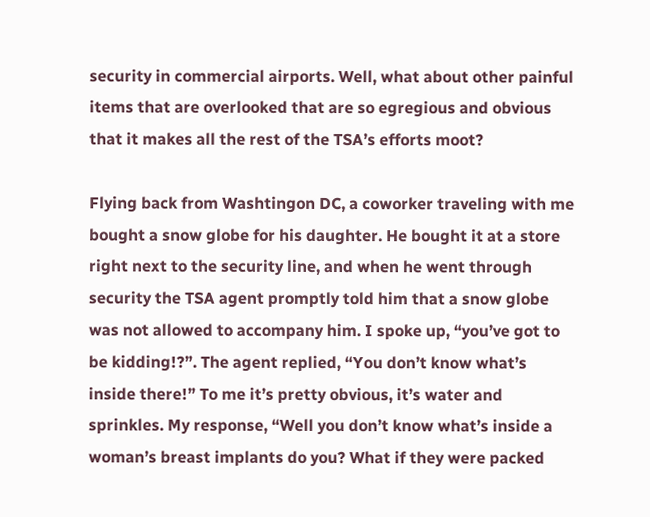security in commercial airports. Well, what about other painful items that are overlooked that are so egregious and obvious that it makes all the rest of the TSA’s efforts moot?

Flying back from Washtingon DC, a coworker traveling with me bought a snow globe for his daughter. He bought it at a store right next to the security line, and when he went through security the TSA agent promptly told him that a snow globe was not allowed to accompany him. I spoke up, “you’ve got to be kidding!?”. The agent replied, “You don’t know what’s inside there!” To me it’s pretty obvious, it’s water and sprinkles. My response, “Well you don’t know what’s inside a woman’s breast implants do you? What if they were packed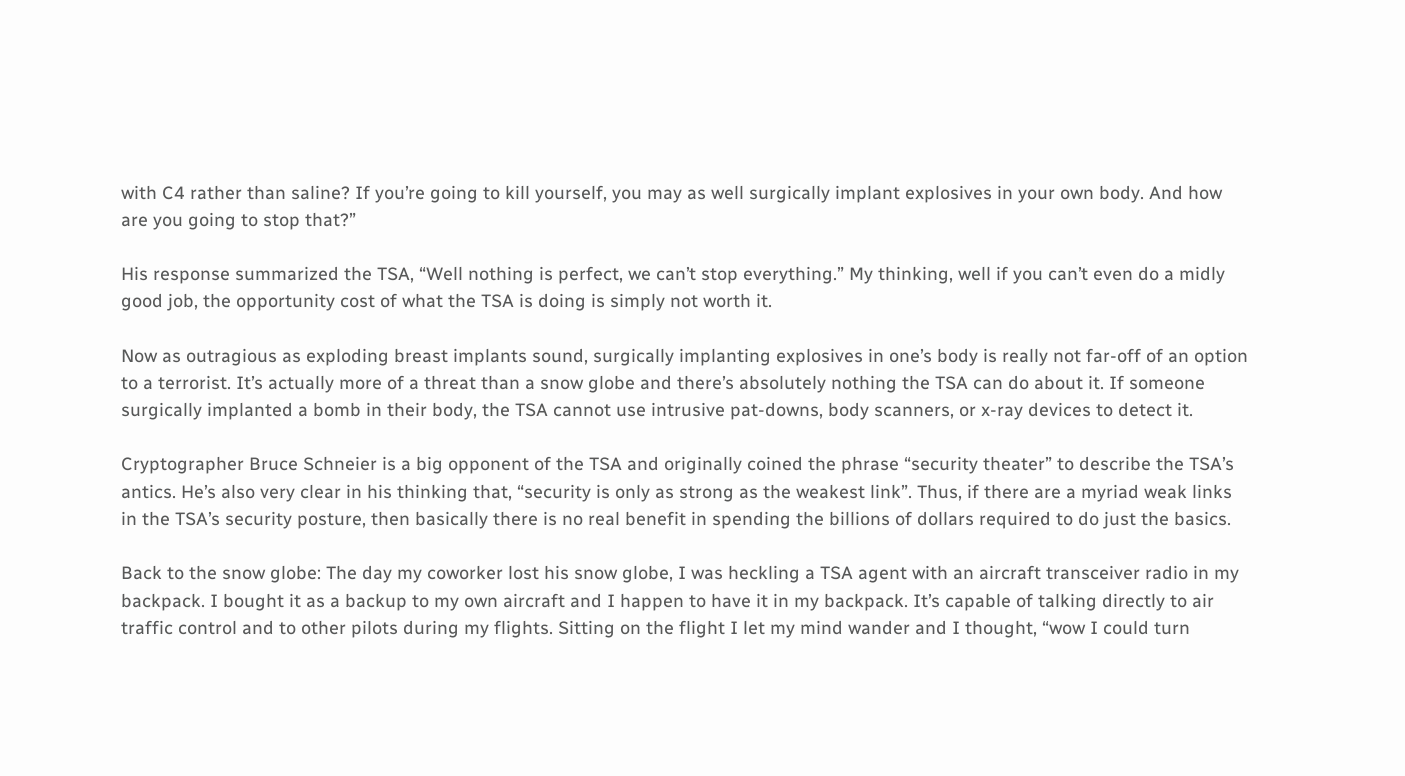with C4 rather than saline? If you’re going to kill yourself, you may as well surgically implant explosives in your own body. And how are you going to stop that?”

His response summarized the TSA, “Well nothing is perfect, we can’t stop everything.” My thinking, well if you can’t even do a midly good job, the opportunity cost of what the TSA is doing is simply not worth it.

Now as outragious as exploding breast implants sound, surgically implanting explosives in one’s body is really not far-off of an option to a terrorist. It’s actually more of a threat than a snow globe and there’s absolutely nothing the TSA can do about it. If someone surgically implanted a bomb in their body, the TSA cannot use intrusive pat-downs, body scanners, or x-ray devices to detect it.

Cryptographer Bruce Schneier is a big opponent of the TSA and originally coined the phrase “security theater” to describe the TSA’s antics. He’s also very clear in his thinking that, “security is only as strong as the weakest link”. Thus, if there are a myriad weak links in the TSA’s security posture, then basically there is no real benefit in spending the billions of dollars required to do just the basics.

Back to the snow globe: The day my coworker lost his snow globe, I was heckling a TSA agent with an aircraft transceiver radio in my backpack. I bought it as a backup to my own aircraft and I happen to have it in my backpack. It’s capable of talking directly to air traffic control and to other pilots during my flights. Sitting on the flight I let my mind wander and I thought, “wow I could turn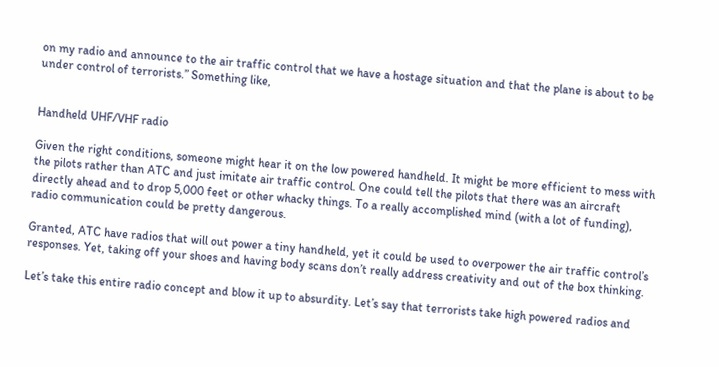on my radio and announce to the air traffic control that we have a hostage situation and that the plane is about to be under control of terrorists.” Something like,


Handheld UHF/VHF radio

Given the right conditions, someone might hear it on the low powered handheld. It might be more efficient to mess with the pilots rather than ATC and just imitate air traffic control. One could tell the pilots that there was an aircraft directly ahead and to drop 5,000 feet or other whacky things. To a really accomplished mind (with a lot of funding), radio communication could be pretty dangerous.

Granted, ATC have radios that will out power a tiny handheld, yet it could be used to overpower the air traffic control’s responses. Yet, taking off your shoes and having body scans don’t really address creativity and out of the box thinking.

Let’s take this entire radio concept and blow it up to absurdity. Let’s say that terrorists take high powered radios and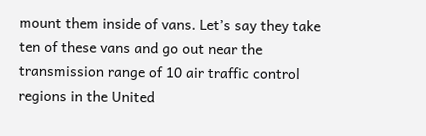mount them inside of vans. Let’s say they take ten of these vans and go out near the transmission range of 10 air traffic control regions in the United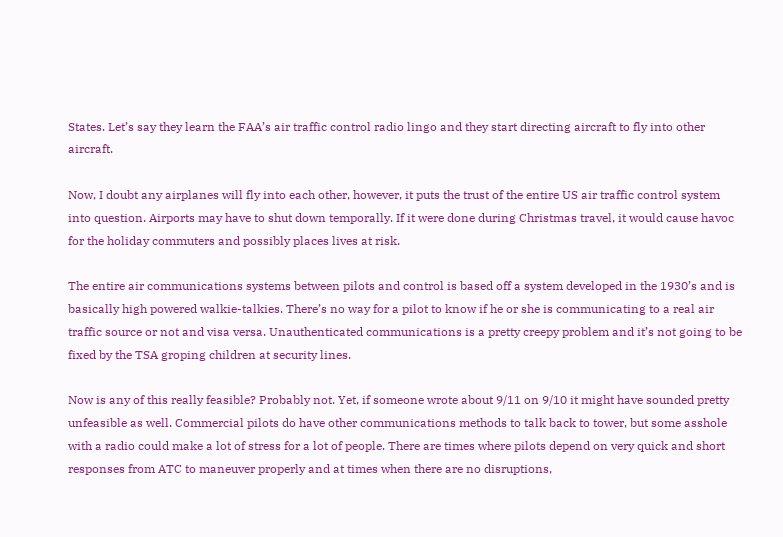States. Let’s say they learn the FAA’s air traffic control radio lingo and they start directing aircraft to fly into other aircraft.

Now, I doubt any airplanes will fly into each other, however, it puts the trust of the entire US air traffic control system into question. Airports may have to shut down temporally. If it were done during Christmas travel, it would cause havoc for the holiday commuters and possibly places lives at risk.

The entire air communications systems between pilots and control is based off a system developed in the 1930’s and is basically high powered walkie-talkies. There’s no way for a pilot to know if he or she is communicating to a real air traffic source or not and visa versa. Unauthenticated communications is a pretty creepy problem and it’s not going to be fixed by the TSA groping children at security lines.

Now is any of this really feasible? Probably not. Yet, if someone wrote about 9/11 on 9/10 it might have sounded pretty unfeasible as well. Commercial pilots do have other communications methods to talk back to tower, but some asshole with a radio could make a lot of stress for a lot of people. There are times where pilots depend on very quick and short responses from ATC to maneuver properly and at times when there are no disruptions,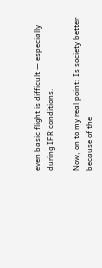even basic flight is difficult — especially during IFR conditions.

Now, on to my real point: Is society better because of the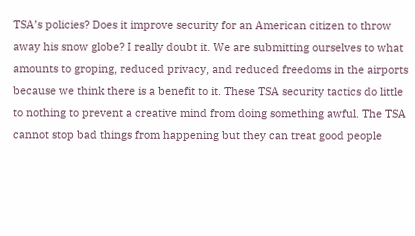TSA’s policies? Does it improve security for an American citizen to throw away his snow globe? I really doubt it. We are submitting ourselves to what amounts to groping, reduced privacy, and reduced freedoms in the airports because we think there is a benefit to it. These TSA security tactics do little to nothing to prevent a creative mind from doing something awful. The TSA cannot stop bad things from happening but they can treat good people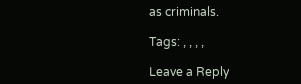as criminals.

Tags: , , , ,

Leave a Reply